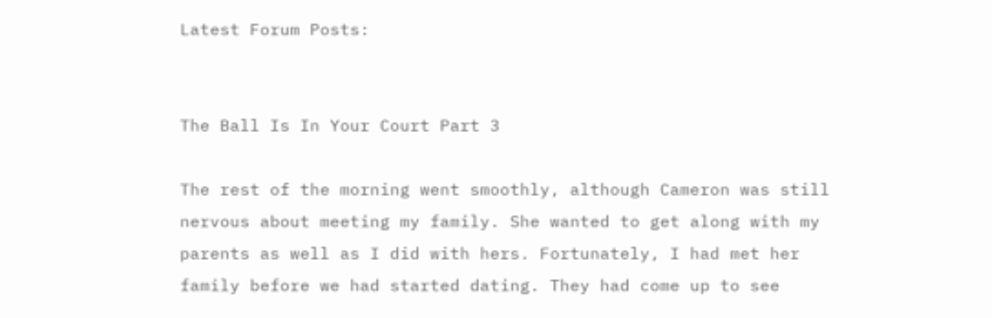Latest Forum Posts:


The Ball Is In Your Court Part 3

The rest of the morning went smoothly, although Cameron was still nervous about meeting my family. She wanted to get along with my parents as well as I did with hers. Fortunately, I had met her family before we had started dating. They had come up to see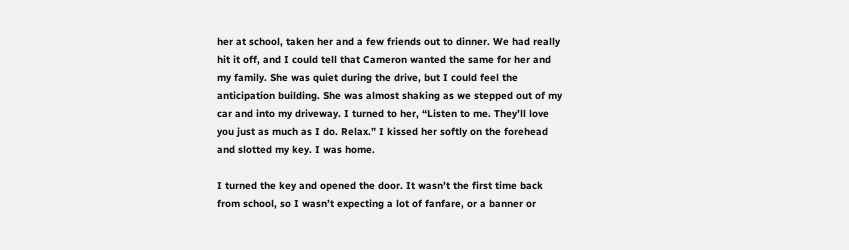her at school, taken her and a few friends out to dinner. We had really hit it off, and I could tell that Cameron wanted the same for her and my family. She was quiet during the drive, but I could feel the anticipation building. She was almost shaking as we stepped out of my car and into my driveway. I turned to her, “Listen to me. They’ll love you just as much as I do. Relax.” I kissed her softly on the forehead and slotted my key. I was home.

I turned the key and opened the door. It wasn’t the first time back from school, so I wasn’t expecting a lot of fanfare, or a banner or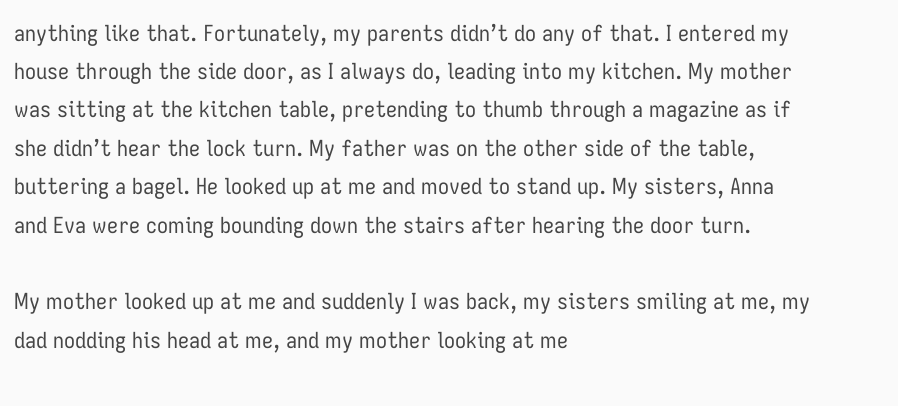anything like that. Fortunately, my parents didn’t do any of that. I entered my house through the side door, as I always do, leading into my kitchen. My mother was sitting at the kitchen table, pretending to thumb through a magazine as if she didn’t hear the lock turn. My father was on the other side of the table, buttering a bagel. He looked up at me and moved to stand up. My sisters, Anna and Eva were coming bounding down the stairs after hearing the door turn.

My mother looked up at me and suddenly I was back, my sisters smiling at me, my dad nodding his head at me, and my mother looking at me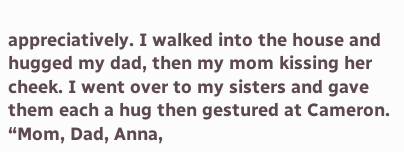appreciatively. I walked into the house and hugged my dad, then my mom kissing her cheek. I went over to my sisters and gave them each a hug then gestured at Cameron. “Mom, Dad, Anna,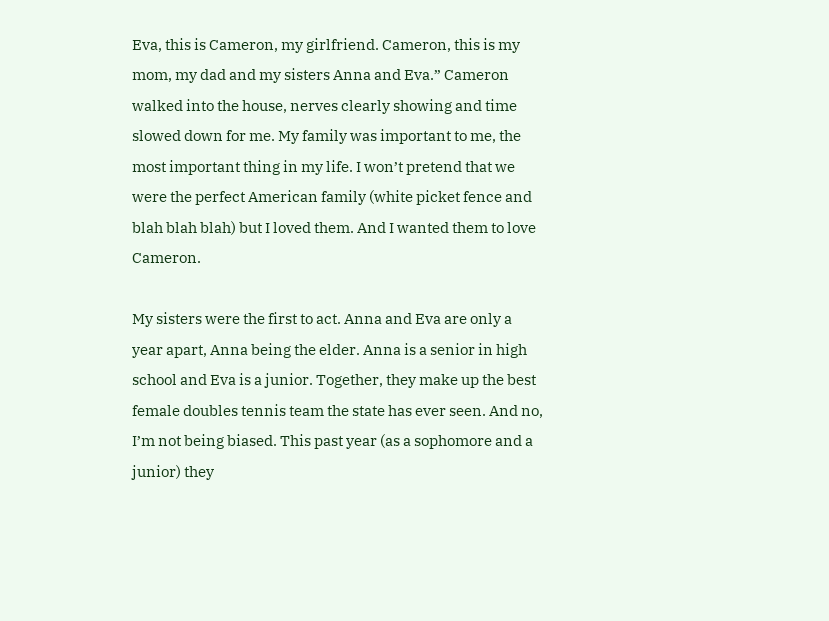Eva, this is Cameron, my girlfriend. Cameron, this is my mom, my dad and my sisters Anna and Eva.” Cameron walked into the house, nerves clearly showing and time slowed down for me. My family was important to me, the most important thing in my life. I won’t pretend that we were the perfect American family (white picket fence and blah blah blah) but I loved them. And I wanted them to love Cameron.

My sisters were the first to act. Anna and Eva are only a year apart, Anna being the elder. Anna is a senior in high school and Eva is a junior. Together, they make up the best female doubles tennis team the state has ever seen. And no, I’m not being biased. This past year (as a sophomore and a junior) they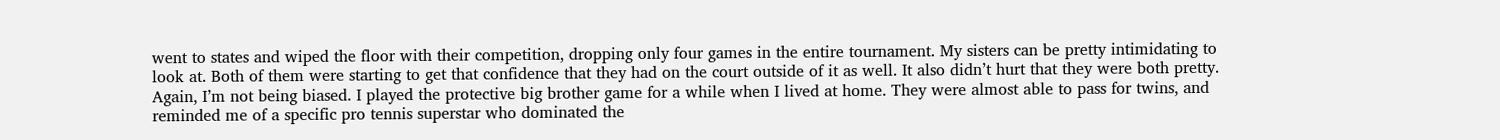went to states and wiped the floor with their competition, dropping only four games in the entire tournament. My sisters can be pretty intimidating to look at. Both of them were starting to get that confidence that they had on the court outside of it as well. It also didn’t hurt that they were both pretty. Again, I’m not being biased. I played the protective big brother game for a while when I lived at home. They were almost able to pass for twins, and reminded me of a specific pro tennis superstar who dominated the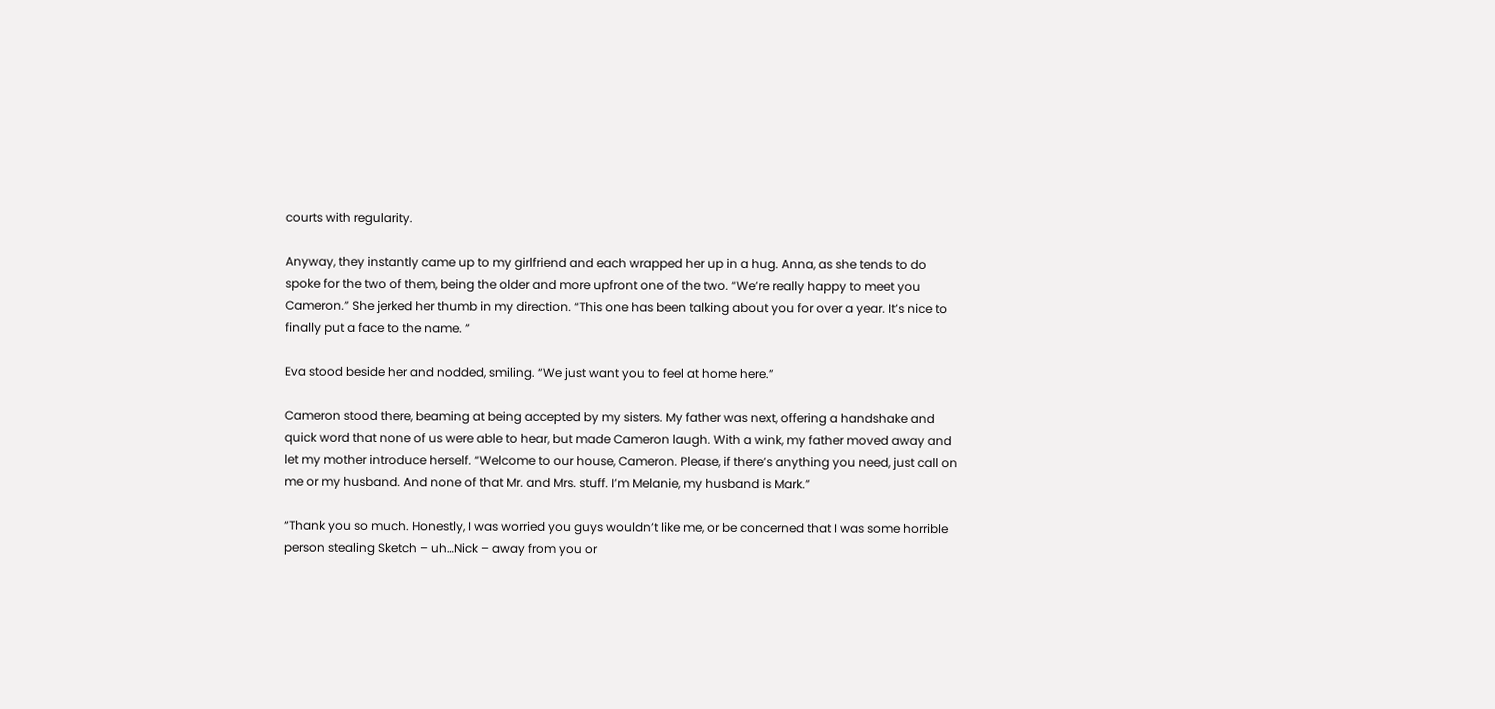courts with regularity.

Anyway, they instantly came up to my girlfriend and each wrapped her up in a hug. Anna, as she tends to do spoke for the two of them, being the older and more upfront one of the two. “We’re really happy to meet you Cameron.” She jerked her thumb in my direction. “This one has been talking about you for over a year. It’s nice to finally put a face to the name. ”

Eva stood beside her and nodded, smiling. “We just want you to feel at home here.”

Cameron stood there, beaming at being accepted by my sisters. My father was next, offering a handshake and quick word that none of us were able to hear, but made Cameron laugh. With a wink, my father moved away and let my mother introduce herself. “Welcome to our house, Cameron. Please, if there’s anything you need, just call on me or my husband. And none of that Mr. and Mrs. stuff. I’m Melanie, my husband is Mark.”

“Thank you so much. Honestly, I was worried you guys wouldn’t like me, or be concerned that I was some horrible person stealing Sketch – uh…Nick – away from you or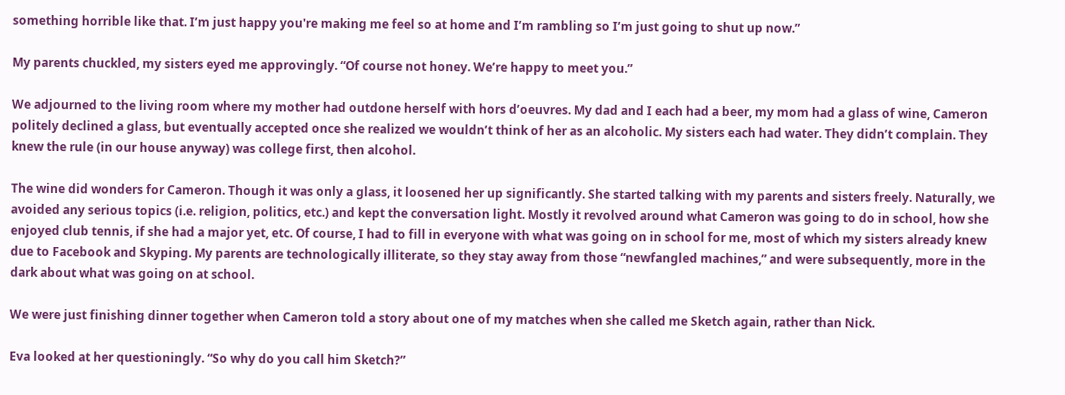something horrible like that. I’m just happy you're making me feel so at home and I’m rambling so I’m just going to shut up now.”

My parents chuckled, my sisters eyed me approvingly. “Of course not honey. We’re happy to meet you.”

We adjourned to the living room where my mother had outdone herself with hors d’oeuvres. My dad and I each had a beer, my mom had a glass of wine, Cameron politely declined a glass, but eventually accepted once she realized we wouldn’t think of her as an alcoholic. My sisters each had water. They didn’t complain. They knew the rule (in our house anyway) was college first, then alcohol.

The wine did wonders for Cameron. Though it was only a glass, it loosened her up significantly. She started talking with my parents and sisters freely. Naturally, we avoided any serious topics (i.e. religion, politics, etc.) and kept the conversation light. Mostly it revolved around what Cameron was going to do in school, how she enjoyed club tennis, if she had a major yet, etc. Of course, I had to fill in everyone with what was going on in school for me, most of which my sisters already knew due to Facebook and Skyping. My parents are technologically illiterate, so they stay away from those “newfangled machines,” and were subsequently, more in the dark about what was going on at school.

We were just finishing dinner together when Cameron told a story about one of my matches when she called me Sketch again, rather than Nick.

Eva looked at her questioningly. “So why do you call him Sketch?”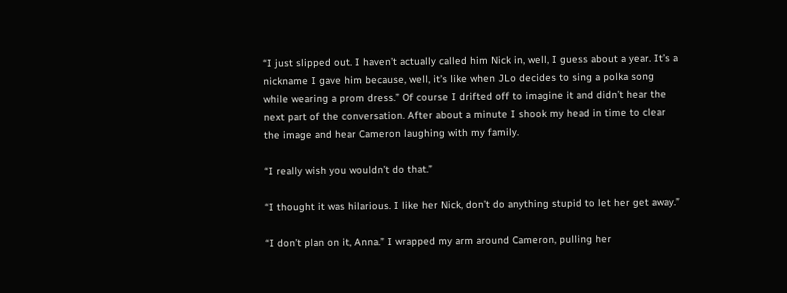“I just slipped out. I haven’t actually called him Nick in, well, I guess about a year. It’s a nickname I gave him because, well, it’s like when JLo decides to sing a polka song while wearing a prom dress.” Of course I drifted off to imagine it and didn’t hear the next part of the conversation. After about a minute I shook my head in time to clear the image and hear Cameron laughing with my family.

“I really wish you wouldn’t do that.”

“I thought it was hilarious. I like her Nick, don’t do anything stupid to let her get away.”

“I don’t plan on it, Anna.” I wrapped my arm around Cameron, pulling her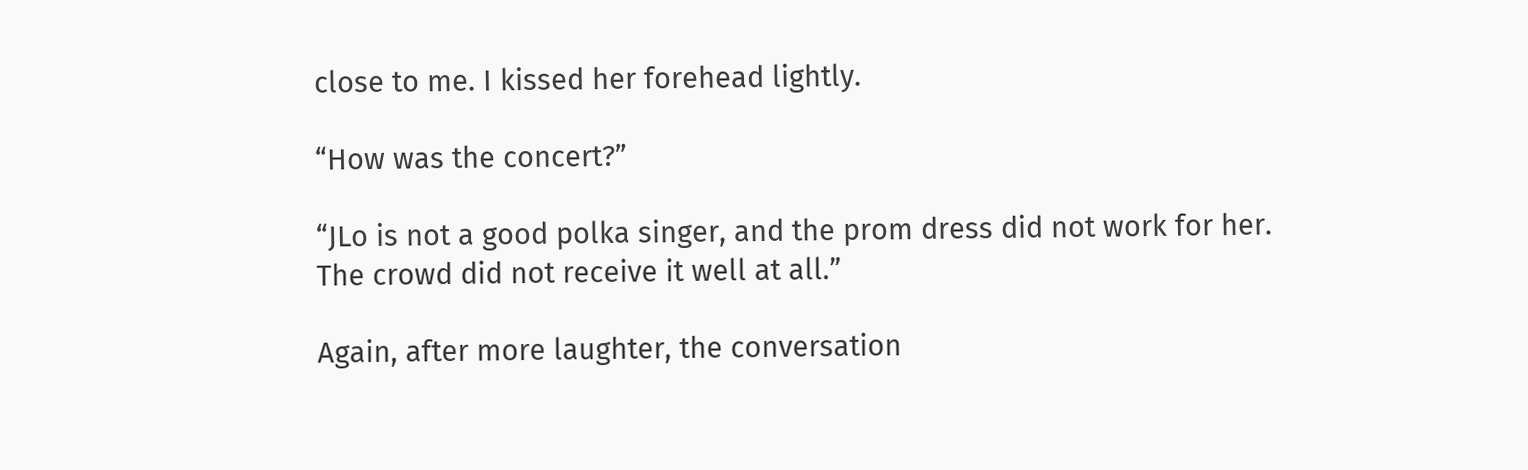close to me. I kissed her forehead lightly.

“How was the concert?”

“JLo is not a good polka singer, and the prom dress did not work for her. The crowd did not receive it well at all.”

Again, after more laughter, the conversation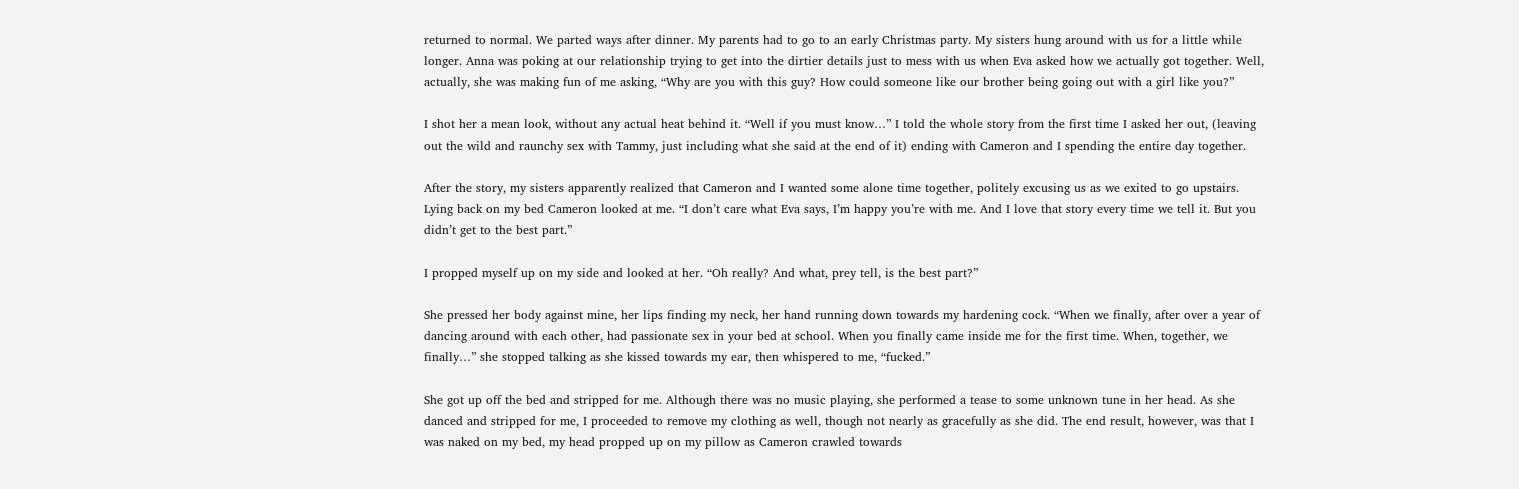returned to normal. We parted ways after dinner. My parents had to go to an early Christmas party. My sisters hung around with us for a little while longer. Anna was poking at our relationship trying to get into the dirtier details just to mess with us when Eva asked how we actually got together. Well, actually, she was making fun of me asking, “Why are you with this guy? How could someone like our brother being going out with a girl like you?”

I shot her a mean look, without any actual heat behind it. “Well if you must know…” I told the whole story from the first time I asked her out, (leaving out the wild and raunchy sex with Tammy, just including what she said at the end of it) ending with Cameron and I spending the entire day together.

After the story, my sisters apparently realized that Cameron and I wanted some alone time together, politely excusing us as we exited to go upstairs. Lying back on my bed Cameron looked at me. “I don’t care what Eva says, I’m happy you’re with me. And I love that story every time we tell it. But you didn’t get to the best part.”

I propped myself up on my side and looked at her. “Oh really? And what, prey tell, is the best part?”

She pressed her body against mine, her lips finding my neck, her hand running down towards my hardening cock. “When we finally, after over a year of dancing around with each other, had passionate sex in your bed at school. When you finally came inside me for the first time. When, together, we finally…” she stopped talking as she kissed towards my ear, then whispered to me, “fucked.”

She got up off the bed and stripped for me. Although there was no music playing, she performed a tease to some unknown tune in her head. As she danced and stripped for me, I proceeded to remove my clothing as well, though not nearly as gracefully as she did. The end result, however, was that I was naked on my bed, my head propped up on my pillow as Cameron crawled towards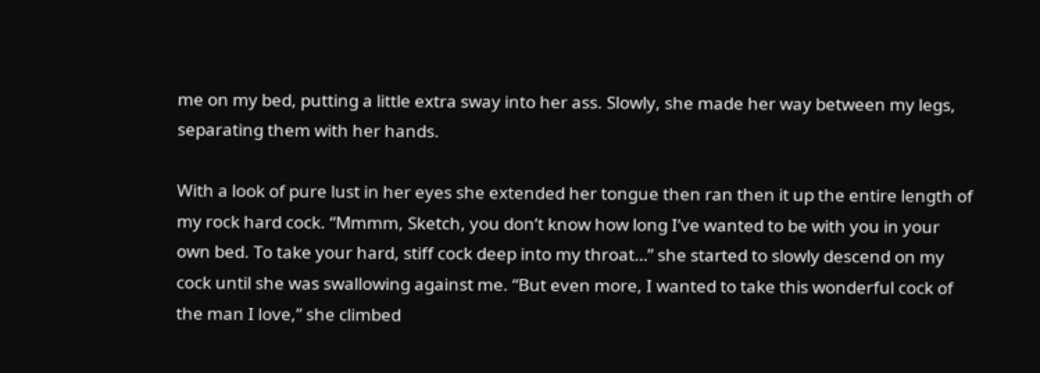me on my bed, putting a little extra sway into her ass. Slowly, she made her way between my legs, separating them with her hands.

With a look of pure lust in her eyes she extended her tongue then ran then it up the entire length of my rock hard cock. “Mmmm, Sketch, you don’t know how long I’ve wanted to be with you in your own bed. To take your hard, stiff cock deep into my throat…” she started to slowly descend on my cock until she was swallowing against me. “But even more, I wanted to take this wonderful cock of the man I love,” she climbed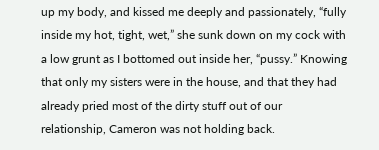up my body, and kissed me deeply and passionately, “fully inside my hot, tight, wet,” she sunk down on my cock with a low grunt as I bottomed out inside her, “pussy.” Knowing that only my sisters were in the house, and that they had already pried most of the dirty stuff out of our relationship, Cameron was not holding back.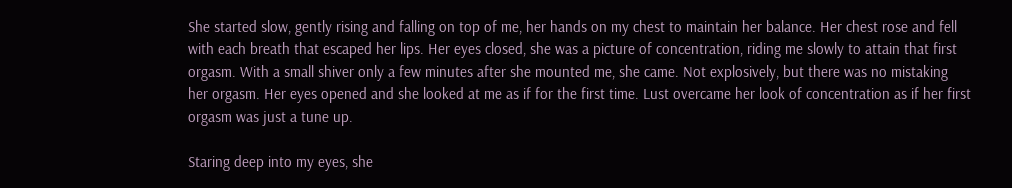She started slow, gently rising and falling on top of me, her hands on my chest to maintain her balance. Her chest rose and fell with each breath that escaped her lips. Her eyes closed, she was a picture of concentration, riding me slowly to attain that first orgasm. With a small shiver only a few minutes after she mounted me, she came. Not explosively, but there was no mistaking her orgasm. Her eyes opened and she looked at me as if for the first time. Lust overcame her look of concentration as if her first orgasm was just a tune up.

Staring deep into my eyes, she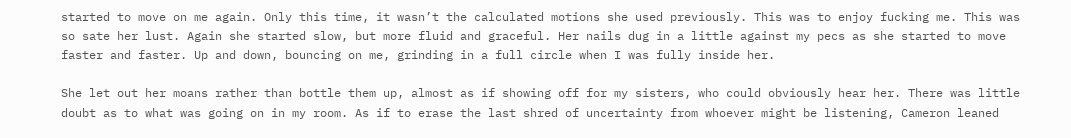started to move on me again. Only this time, it wasn’t the calculated motions she used previously. This was to enjoy fucking me. This was so sate her lust. Again she started slow, but more fluid and graceful. Her nails dug in a little against my pecs as she started to move faster and faster. Up and down, bouncing on me, grinding in a full circle when I was fully inside her.

She let out her moans rather than bottle them up, almost as if showing off for my sisters, who could obviously hear her. There was little doubt as to what was going on in my room. As if to erase the last shred of uncertainty from whoever might be listening, Cameron leaned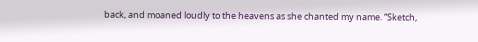back, and moaned loudly to the heavens as she chanted my name. “Sketch,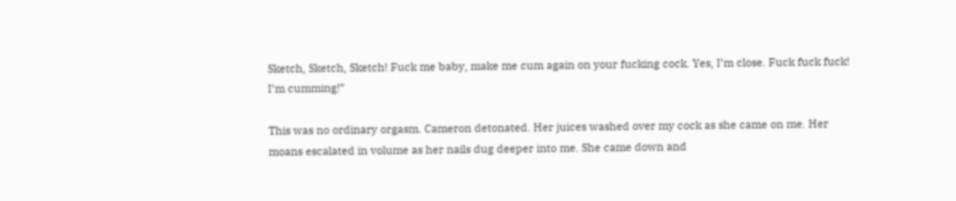Sketch, Sketch, Sketch! Fuck me baby, make me cum again on your fucking cock. Yes, I’m close. Fuck fuck fuck! I’m cumming!”

This was no ordinary orgasm. Cameron detonated. Her juices washed over my cock as she came on me. Her moans escalated in volume as her nails dug deeper into me. She came down and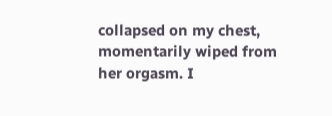collapsed on my chest, momentarily wiped from her orgasm. I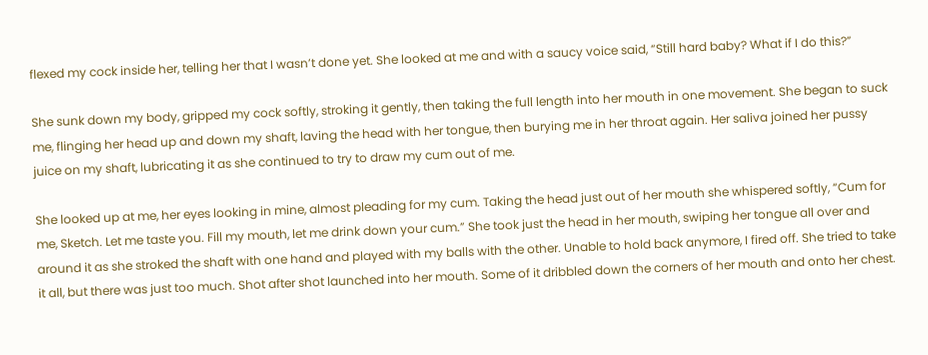flexed my cock inside her, telling her that I wasn’t done yet. She looked at me and with a saucy voice said, “Still hard baby? What if I do this?”

She sunk down my body, gripped my cock softly, stroking it gently, then taking the full length into her mouth in one movement. She began to suck me, flinging her head up and down my shaft, laving the head with her tongue, then burying me in her throat again. Her saliva joined her pussy juice on my shaft, lubricating it as she continued to try to draw my cum out of me.

She looked up at me, her eyes looking in mine, almost pleading for my cum. Taking the head just out of her mouth she whispered softly, “Cum for me, Sketch. Let me taste you. Fill my mouth, let me drink down your cum.” She took just the head in her mouth, swiping her tongue all over and around it as she stroked the shaft with one hand and played with my balls with the other. Unable to hold back anymore, I fired off. She tried to take it all, but there was just too much. Shot after shot launched into her mouth. Some of it dribbled down the corners of her mouth and onto her chest.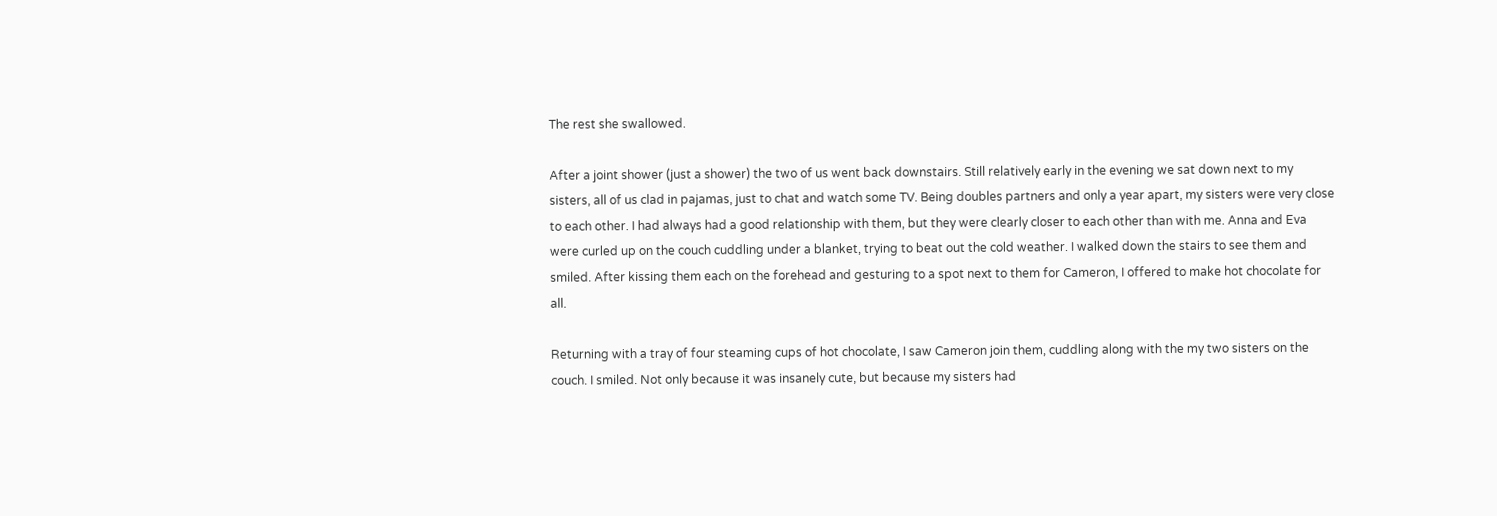The rest she swallowed.

After a joint shower (just a shower) the two of us went back downstairs. Still relatively early in the evening we sat down next to my sisters, all of us clad in pajamas, just to chat and watch some TV. Being doubles partners and only a year apart, my sisters were very close to each other. I had always had a good relationship with them, but they were clearly closer to each other than with me. Anna and Eva were curled up on the couch cuddling under a blanket, trying to beat out the cold weather. I walked down the stairs to see them and smiled. After kissing them each on the forehead and gesturing to a spot next to them for Cameron, I offered to make hot chocolate for all.

Returning with a tray of four steaming cups of hot chocolate, I saw Cameron join them, cuddling along with the my two sisters on the couch. I smiled. Not only because it was insanely cute, but because my sisters had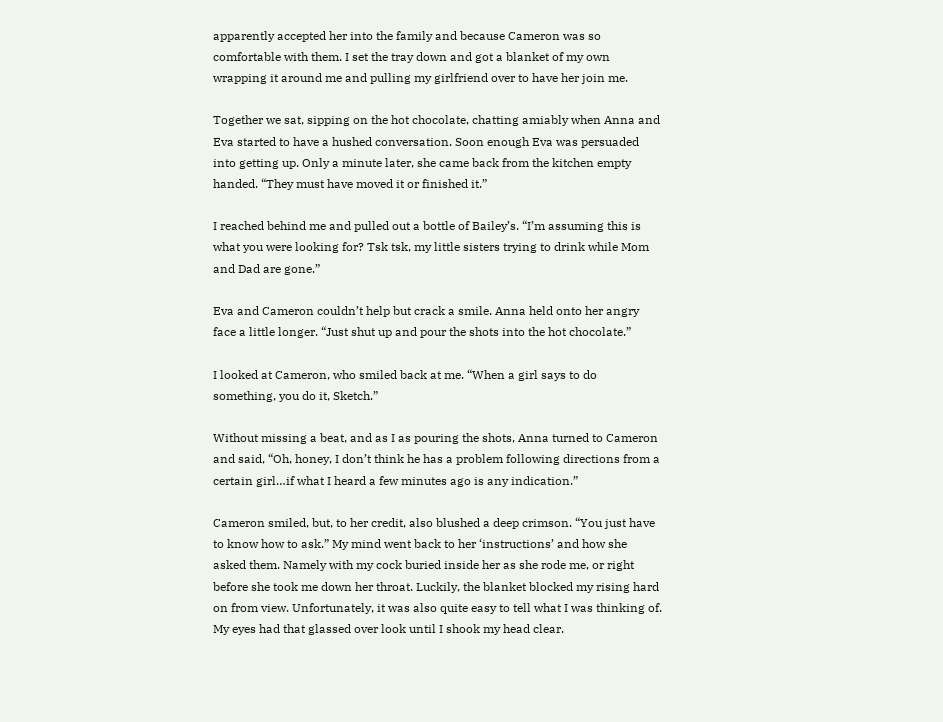apparently accepted her into the family and because Cameron was so comfortable with them. I set the tray down and got a blanket of my own wrapping it around me and pulling my girlfriend over to have her join me.

Together we sat, sipping on the hot chocolate, chatting amiably when Anna and Eva started to have a hushed conversation. Soon enough Eva was persuaded into getting up. Only a minute later, she came back from the kitchen empty handed. “They must have moved it or finished it.”

I reached behind me and pulled out a bottle of Bailey’s. “I’m assuming this is what you were looking for? Tsk tsk, my little sisters trying to drink while Mom and Dad are gone.”

Eva and Cameron couldn’t help but crack a smile. Anna held onto her angry face a little longer. “Just shut up and pour the shots into the hot chocolate.”

I looked at Cameron, who smiled back at me. “When a girl says to do something, you do it, Sketch.”

Without missing a beat, and as I as pouring the shots, Anna turned to Cameron and said, “Oh, honey, I don’t think he has a problem following directions from a certain girl…if what I heard a few minutes ago is any indication.”

Cameron smiled, but, to her credit, also blushed a deep crimson. “You just have to know how to ask.” My mind went back to her ‘instructions’ and how she asked them. Namely with my cock buried inside her as she rode me, or right before she took me down her throat. Luckily, the blanket blocked my rising hard on from view. Unfortunately, it was also quite easy to tell what I was thinking of. My eyes had that glassed over look until I shook my head clear.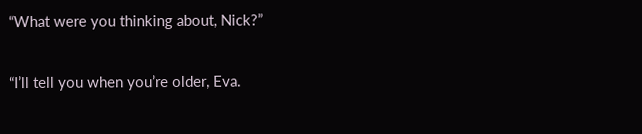“What were you thinking about, Nick?”

“I’ll tell you when you’re older, Eva.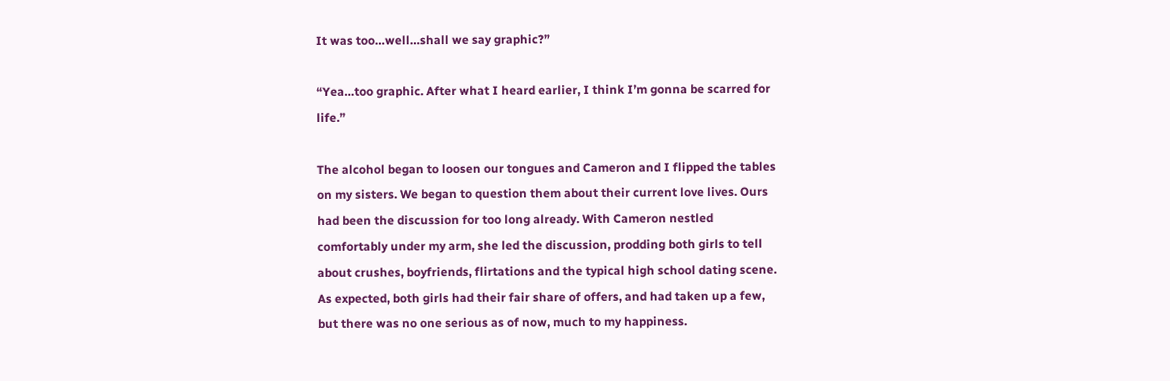It was too…well…shall we say graphic?”

“Yea…too graphic. After what I heard earlier, I think I’m gonna be scarred for life.”

The alcohol began to loosen our tongues and Cameron and I flipped the tables on my sisters. We began to question them about their current love lives. Ours had been the discussion for too long already. With Cameron nestled comfortably under my arm, she led the discussion, prodding both girls to tell about crushes, boyfriends, flirtations and the typical high school dating scene. As expected, both girls had their fair share of offers, and had taken up a few, but there was no one serious as of now, much to my happiness.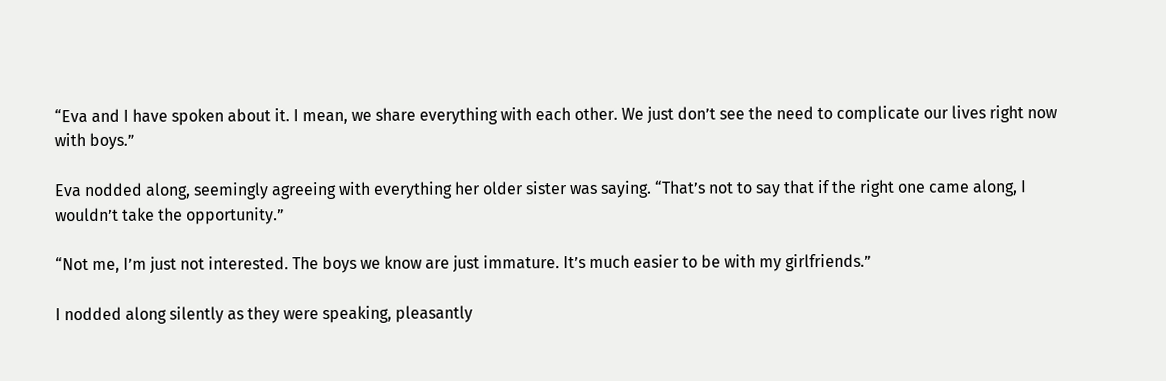“Eva and I have spoken about it. I mean, we share everything with each other. We just don’t see the need to complicate our lives right now with boys.”

Eva nodded along, seemingly agreeing with everything her older sister was saying. “That’s not to say that if the right one came along, I wouldn’t take the opportunity.”

“Not me, I’m just not interested. The boys we know are just immature. It’s much easier to be with my girlfriends.”

I nodded along silently as they were speaking, pleasantly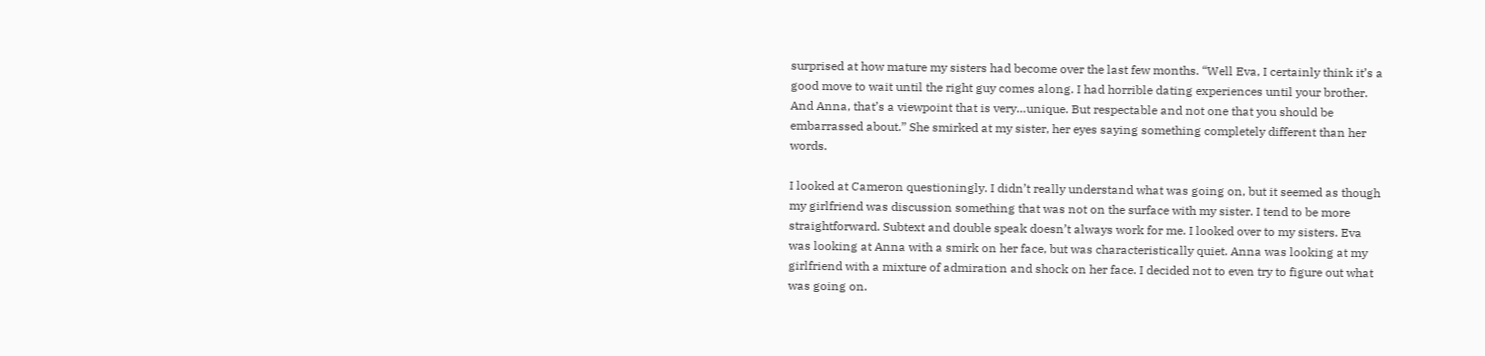surprised at how mature my sisters had become over the last few months. “Well Eva, I certainly think it’s a good move to wait until the right guy comes along. I had horrible dating experiences until your brother. And Anna, that’s a viewpoint that is very…unique. But respectable and not one that you should be embarrassed about.” She smirked at my sister, her eyes saying something completely different than her words.

I looked at Cameron questioningly. I didn’t really understand what was going on, but it seemed as though my girlfriend was discussion something that was not on the surface with my sister. I tend to be more straightforward. Subtext and double speak doesn’t always work for me. I looked over to my sisters. Eva was looking at Anna with a smirk on her face, but was characteristically quiet. Anna was looking at my girlfriend with a mixture of admiration and shock on her face. I decided not to even try to figure out what was going on.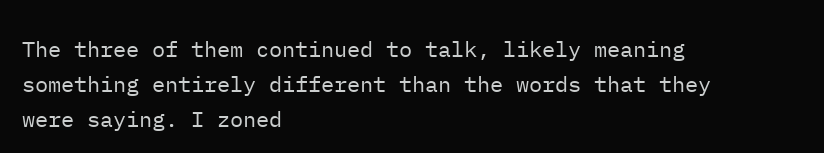The three of them continued to talk, likely meaning something entirely different than the words that they were saying. I zoned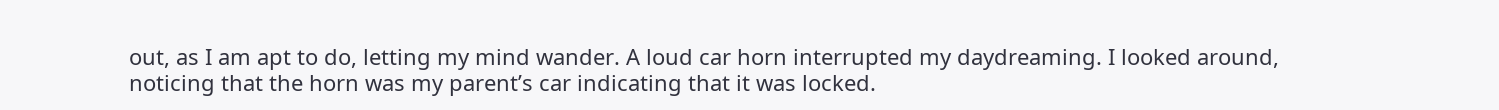out, as I am apt to do, letting my mind wander. A loud car horn interrupted my daydreaming. I looked around, noticing that the horn was my parent’s car indicating that it was locked.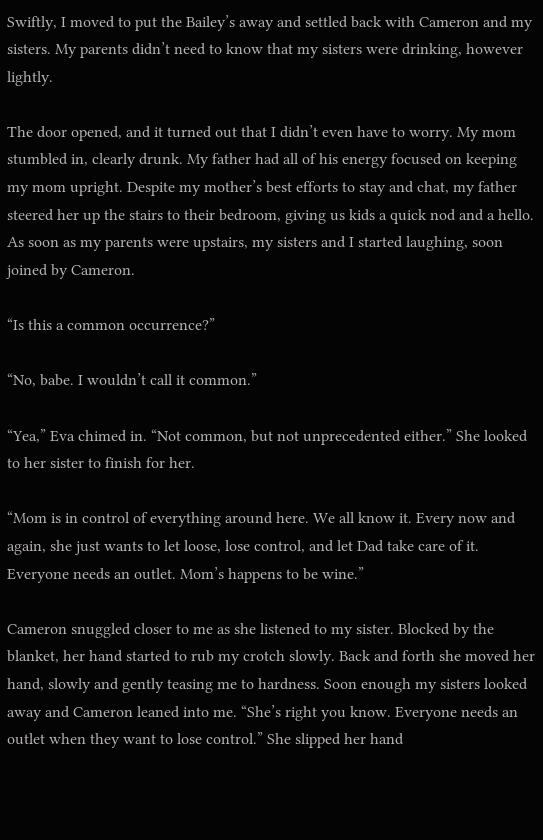Swiftly, I moved to put the Bailey’s away and settled back with Cameron and my sisters. My parents didn’t need to know that my sisters were drinking, however lightly.

The door opened, and it turned out that I didn’t even have to worry. My mom stumbled in, clearly drunk. My father had all of his energy focused on keeping my mom upright. Despite my mother’s best efforts to stay and chat, my father steered her up the stairs to their bedroom, giving us kids a quick nod and a hello. As soon as my parents were upstairs, my sisters and I started laughing, soon joined by Cameron.

“Is this a common occurrence?”

“No, babe. I wouldn’t call it common.”

“Yea,” Eva chimed in. “Not common, but not unprecedented either.” She looked to her sister to finish for her.

“Mom is in control of everything around here. We all know it. Every now and again, she just wants to let loose, lose control, and let Dad take care of it. Everyone needs an outlet. Mom’s happens to be wine.”

Cameron snuggled closer to me as she listened to my sister. Blocked by the blanket, her hand started to rub my crotch slowly. Back and forth she moved her hand, slowly and gently teasing me to hardness. Soon enough my sisters looked away and Cameron leaned into me. “She’s right you know. Everyone needs an outlet when they want to lose control.” She slipped her hand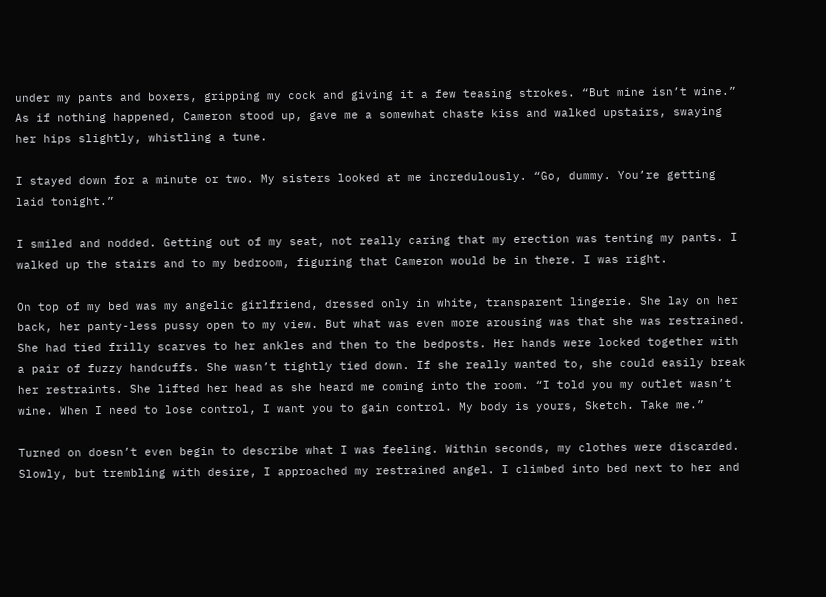under my pants and boxers, gripping my cock and giving it a few teasing strokes. “But mine isn’t wine.” As if nothing happened, Cameron stood up, gave me a somewhat chaste kiss and walked upstairs, swaying her hips slightly, whistling a tune.

I stayed down for a minute or two. My sisters looked at me incredulously. “Go, dummy. You’re getting laid tonight.”

I smiled and nodded. Getting out of my seat, not really caring that my erection was tenting my pants. I walked up the stairs and to my bedroom, figuring that Cameron would be in there. I was right.

On top of my bed was my angelic girlfriend, dressed only in white, transparent lingerie. She lay on her back, her panty-less pussy open to my view. But what was even more arousing was that she was restrained. She had tied frilly scarves to her ankles and then to the bedposts. Her hands were locked together with a pair of fuzzy handcuffs. She wasn’t tightly tied down. If she really wanted to, she could easily break her restraints. She lifted her head as she heard me coming into the room. “I told you my outlet wasn’t wine. When I need to lose control, I want you to gain control. My body is yours, Sketch. Take me.”

Turned on doesn’t even begin to describe what I was feeling. Within seconds, my clothes were discarded. Slowly, but trembling with desire, I approached my restrained angel. I climbed into bed next to her and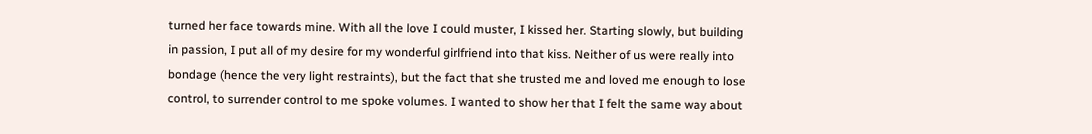turned her face towards mine. With all the love I could muster, I kissed her. Starting slowly, but building in passion, I put all of my desire for my wonderful girlfriend into that kiss. Neither of us were really into bondage (hence the very light restraints), but the fact that she trusted me and loved me enough to lose control, to surrender control to me spoke volumes. I wanted to show her that I felt the same way about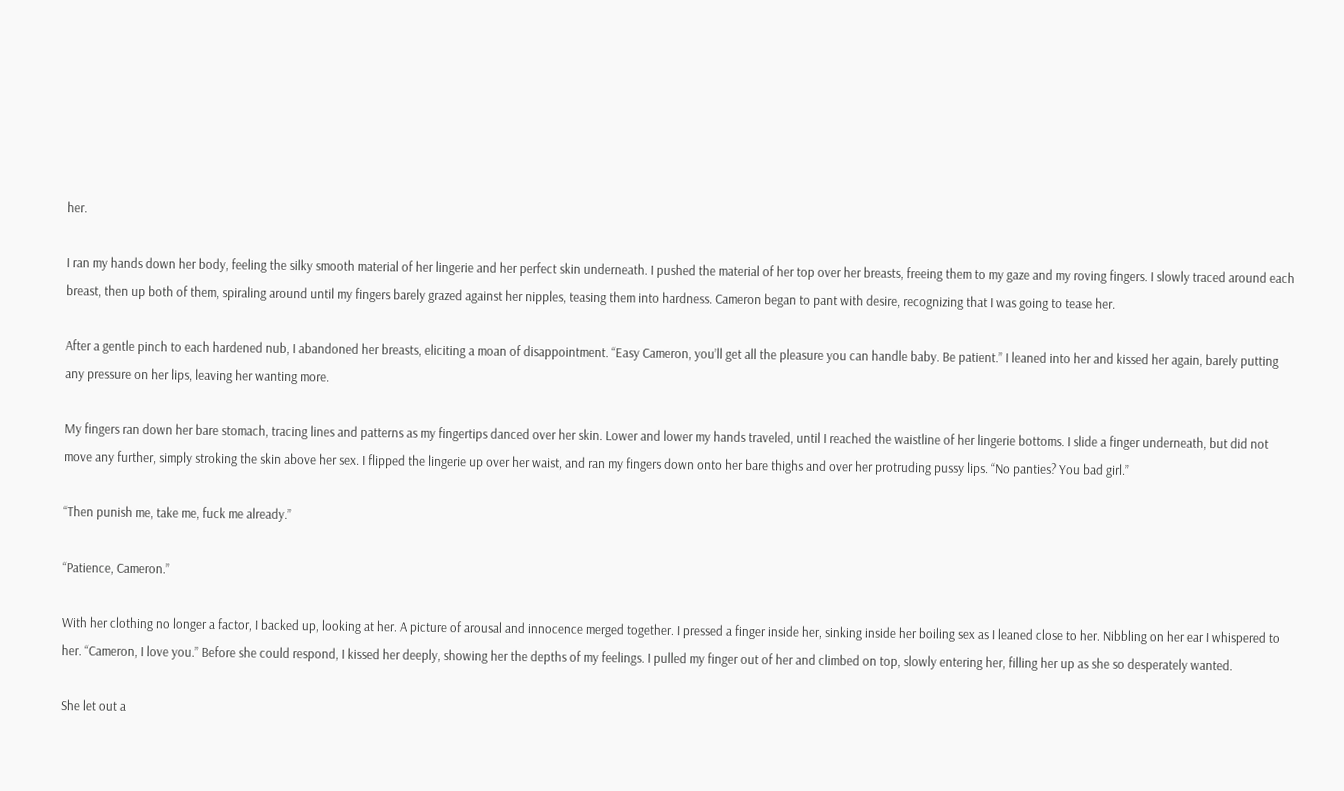her.

I ran my hands down her body, feeling the silky smooth material of her lingerie and her perfect skin underneath. I pushed the material of her top over her breasts, freeing them to my gaze and my roving fingers. I slowly traced around each breast, then up both of them, spiraling around until my fingers barely grazed against her nipples, teasing them into hardness. Cameron began to pant with desire, recognizing that I was going to tease her.

After a gentle pinch to each hardened nub, I abandoned her breasts, eliciting a moan of disappointment. “Easy Cameron, you’ll get all the pleasure you can handle baby. Be patient.” I leaned into her and kissed her again, barely putting any pressure on her lips, leaving her wanting more.

My fingers ran down her bare stomach, tracing lines and patterns as my fingertips danced over her skin. Lower and lower my hands traveled, until I reached the waistline of her lingerie bottoms. I slide a finger underneath, but did not move any further, simply stroking the skin above her sex. I flipped the lingerie up over her waist, and ran my fingers down onto her bare thighs and over her protruding pussy lips. “No panties? You bad girl.”

“Then punish me, take me, fuck me already.”

“Patience, Cameron.”

With her clothing no longer a factor, I backed up, looking at her. A picture of arousal and innocence merged together. I pressed a finger inside her, sinking inside her boiling sex as I leaned close to her. Nibbling on her ear I whispered to her. “Cameron, I love you.” Before she could respond, I kissed her deeply, showing her the depths of my feelings. I pulled my finger out of her and climbed on top, slowly entering her, filling her up as she so desperately wanted.

She let out a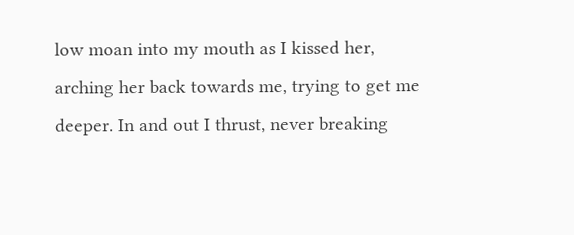low moan into my mouth as I kissed her, arching her back towards me, trying to get me deeper. In and out I thrust, never breaking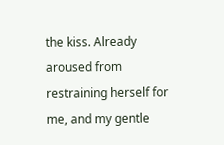the kiss. Already aroused from restraining herself for me, and my gentle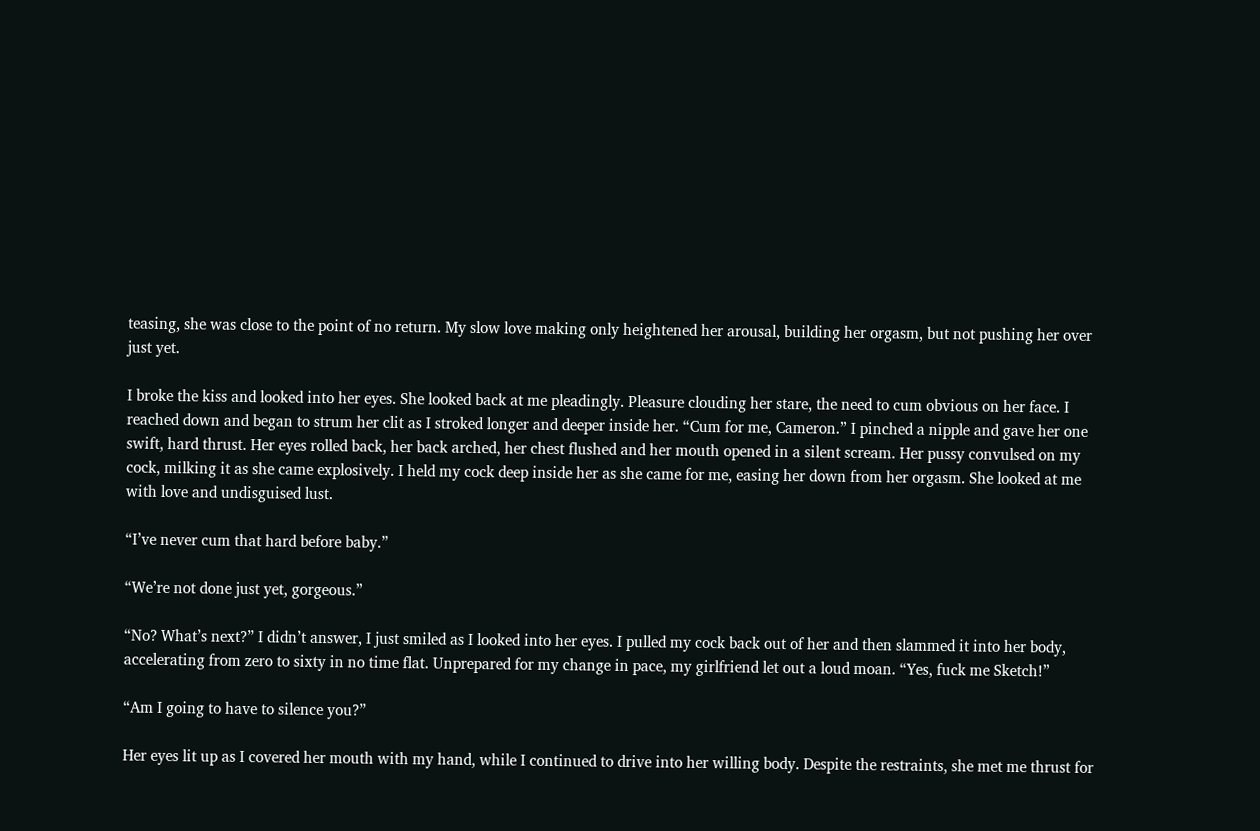teasing, she was close to the point of no return. My slow love making only heightened her arousal, building her orgasm, but not pushing her over just yet.

I broke the kiss and looked into her eyes. She looked back at me pleadingly. Pleasure clouding her stare, the need to cum obvious on her face. I reached down and began to strum her clit as I stroked longer and deeper inside her. “Cum for me, Cameron.” I pinched a nipple and gave her one swift, hard thrust. Her eyes rolled back, her back arched, her chest flushed and her mouth opened in a silent scream. Her pussy convulsed on my cock, milking it as she came explosively. I held my cock deep inside her as she came for me, easing her down from her orgasm. She looked at me with love and undisguised lust.

“I’ve never cum that hard before baby.”

“We’re not done just yet, gorgeous.”

“No? What’s next?” I didn’t answer, I just smiled as I looked into her eyes. I pulled my cock back out of her and then slammed it into her body, accelerating from zero to sixty in no time flat. Unprepared for my change in pace, my girlfriend let out a loud moan. “Yes, fuck me Sketch!”

“Am I going to have to silence you?”

Her eyes lit up as I covered her mouth with my hand, while I continued to drive into her willing body. Despite the restraints, she met me thrust for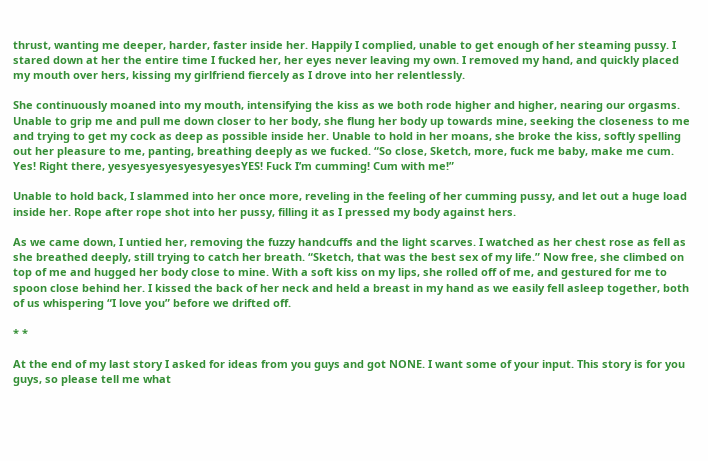thrust, wanting me deeper, harder, faster inside her. Happily I complied, unable to get enough of her steaming pussy. I stared down at her the entire time I fucked her, her eyes never leaving my own. I removed my hand, and quickly placed my mouth over hers, kissing my girlfriend fiercely as I drove into her relentlessly.

She continuously moaned into my mouth, intensifying the kiss as we both rode higher and higher, nearing our orgasms. Unable to grip me and pull me down closer to her body, she flung her body up towards mine, seeking the closeness to me and trying to get my cock as deep as possible inside her. Unable to hold in her moans, she broke the kiss, softly spelling out her pleasure to me, panting, breathing deeply as we fucked. “So close, Sketch, more, fuck me baby, make me cum. Yes! Right there, yesyesyesyesyesyesyesYES! Fuck I’m cumming! Cum with me!”

Unable to hold back, I slammed into her once more, reveling in the feeling of her cumming pussy, and let out a huge load inside her. Rope after rope shot into her pussy, filling it as I pressed my body against hers.

As we came down, I untied her, removing the fuzzy handcuffs and the light scarves. I watched as her chest rose as fell as she breathed deeply, still trying to catch her breath. “Sketch, that was the best sex of my life.” Now free, she climbed on top of me and hugged her body close to mine. With a soft kiss on my lips, she rolled off of me, and gestured for me to spoon close behind her. I kissed the back of her neck and held a breast in my hand as we easily fell asleep together, both of us whispering “I love you” before we drifted off.

* *

At the end of my last story I asked for ideas from you guys and got NONE. I want some of your input. This story is for you guys, so please tell me what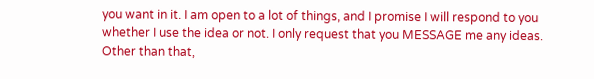you want in it. I am open to a lot of things, and I promise I will respond to you whether I use the idea or not. I only request that you MESSAGE me any ideas. Other than that,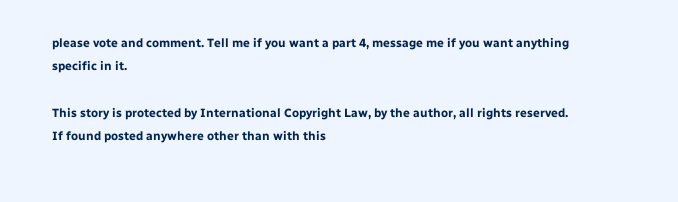please vote and comment. Tell me if you want a part 4, message me if you want anything specific in it.

This story is protected by International Copyright Law, by the author, all rights reserved. If found posted anywhere other than with this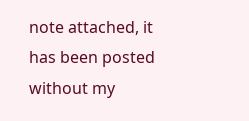note attached, it has been posted without my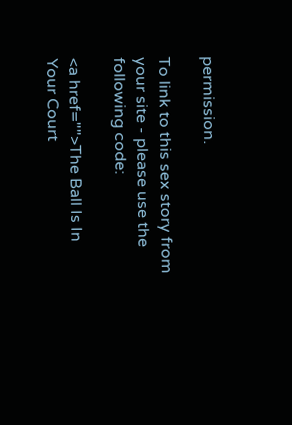permission.

To link to this sex story from your site - please use the following code:

<a href="">The Ball Is In Your Court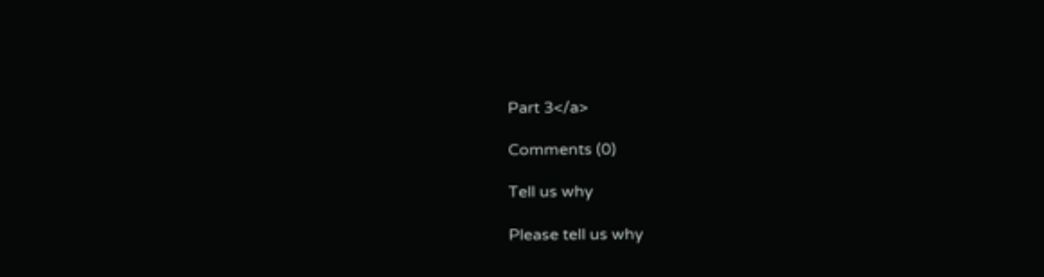Part 3</a>

Comments (0)

Tell us why

Please tell us why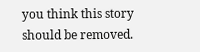you think this story should be removed.